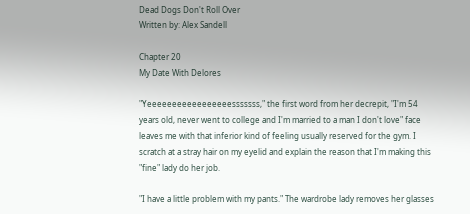Dead Dogs Don't Roll Over
Written by: Alex Sandell

Chapter 20
My Date With Delores

"Yeeeeeeeeeeeeeeeeesssssss," the first word from her decrepit, "I'm 54 years old, never went to college and I'm married to a man I don't love" face leaves me with that inferior kind of feeling usually reserved for the gym. I scratch at a stray hair on my eyelid and explain the reason that I'm making this "fine" lady do her job.

"I have a little problem with my pants." The wardrobe lady removes her glasses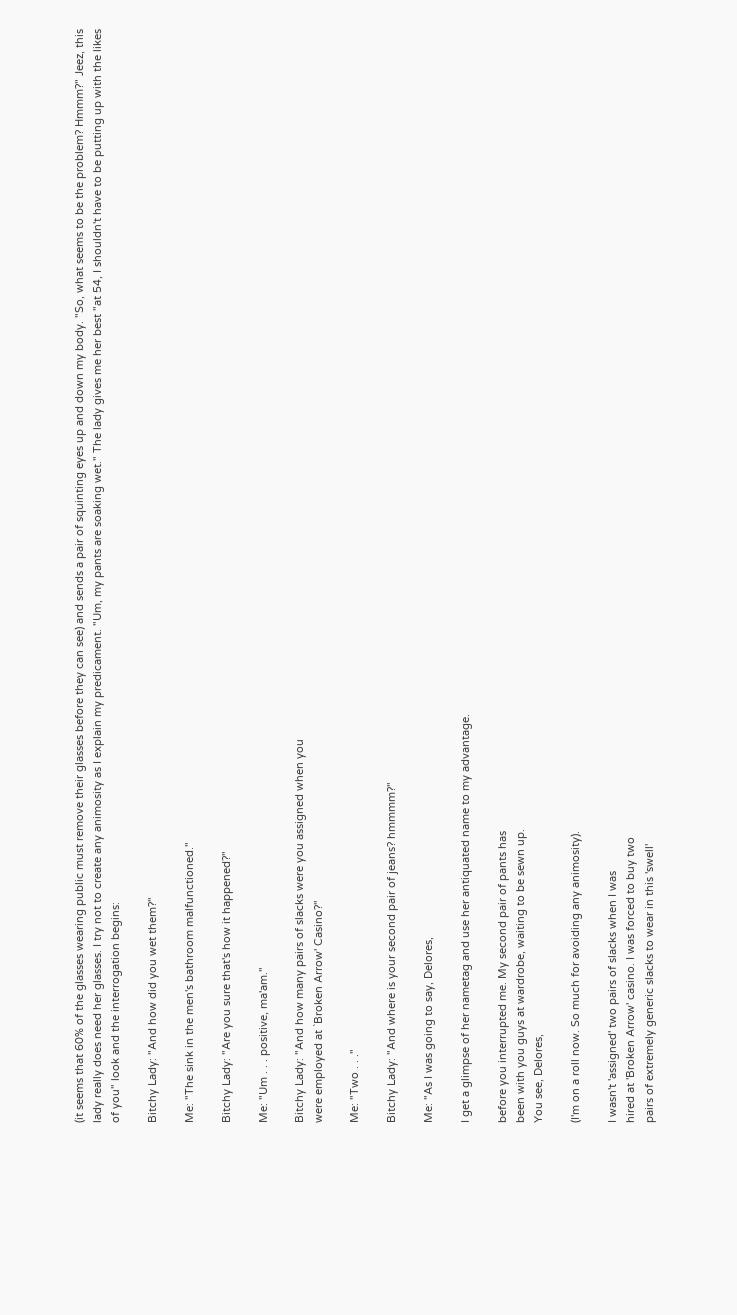(it seems that 60% of the glasses wearing public must remove their glasses before they can see) and sends a pair of squinting eyes up and down my body. "So, what seems to be the problem? Hmmm?" Jeez, this lady really does need her glasses. I try not to create any animosity as I explain my predicament. "Um, my pants are soaking wet." The lady gives me her best "at 54, I shouldn't have to be putting up with the likes of you" look and the interrogation begins:

Bitchy Lady: "And how did you wet them?"

Me: "The sink in the men's bathroom malfunctioned."

Bitchy Lady: "Are you sure that's how it happened?"

Me: "Um . . . positive, ma'am."

Bitchy Lady: "And how many pairs of slacks were you assigned when you
were employed at `Broken Arrow' Casino?"

Me: "Two . . ."

Bitchy Lady: "And where is your second pair of jeans? hmmmm?"

Me: "As I was going to say, Delores,

I get a glimpse of her nametag and use her antiquated name to my advantage.

before you interrupted me. My second pair of pants has
been with you guys at wardrobe, waiting to be sewn up.
You see, Delores,

(I'm on a roll now. So much for avoiding any animosity).

I wasn't 'assigned' two pairs of slacks when I was
hired at 'Broken Arrow' casino. I was forced to buy two
pairs of extremely generic slacks to wear in this 'swell'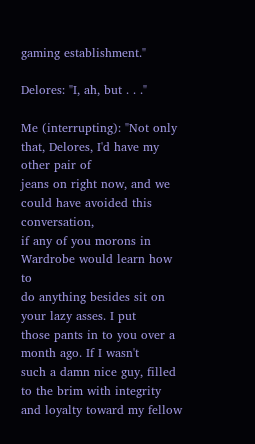gaming establishment."

Delores: "I, ah, but . . ."

Me (interrupting): "Not only that, Delores, I'd have my other pair of
jeans on right now, and we could have avoided this conversation,
if any of you morons in Wardrobe would learn how to
do anything besides sit on your lazy asses. I put
those pants in to you over a month ago. If I wasn't
such a damn nice guy, filled to the brim with integrity
and loyalty toward my fellow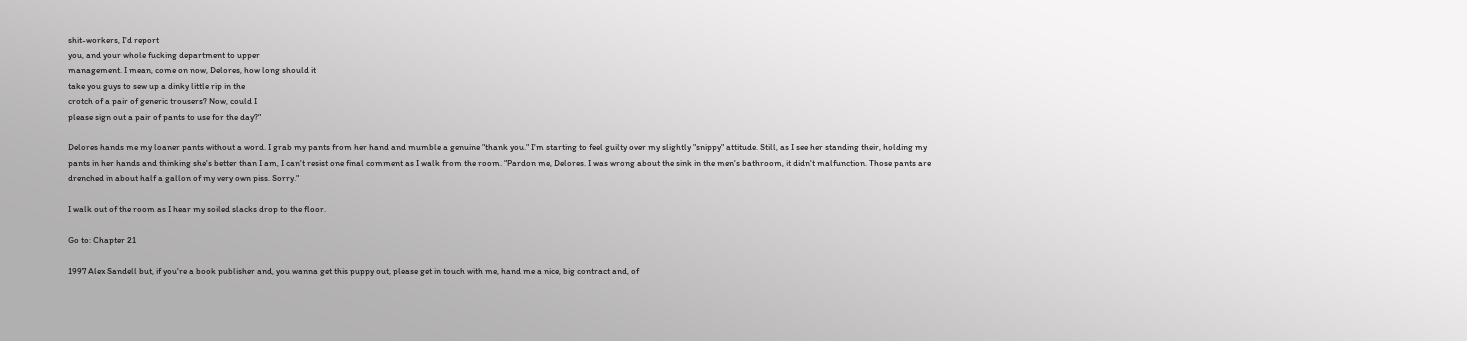shit-workers, I'd report
you, and your whole fucking department to upper
management. I mean, come on now, Delores, how long should it
take you guys to sew up a dinky little rip in the
crotch of a pair of generic trousers? Now, could I
please sign out a pair of pants to use for the day?"

Delores hands me my loaner pants without a word. I grab my pants from her hand and mumble a genuine "thank you." I'm starting to feel guilty over my slightly "snippy" attitude. Still, as I see her standing their, holding my pants in her hands and thinking she's better than I am, I can't resist one final comment as I walk from the room. "Pardon me, Delores. I was wrong about the sink in the men's bathroom, it didn't malfunction. Those pants are drenched in about half a gallon of my very own piss. Sorry."

I walk out of the room as I hear my soiled slacks drop to the floor.

Go to: Chapter 21

1997 Alex Sandell but, if you're a book publisher and, you wanna get this puppy out, please get in touch with me, hand me a nice, big contract and, of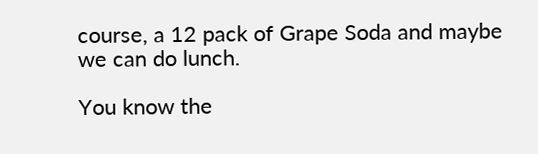course, a 12 pack of Grape Soda and maybe we can do lunch.

You know the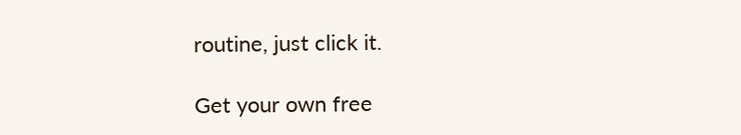routine, just click it.

Get your own free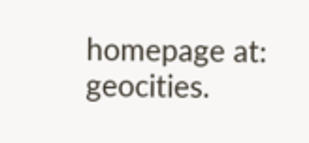homepage at: geocities.